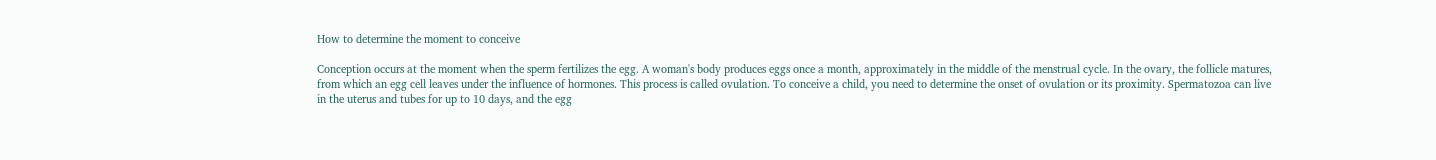How to determine the moment to conceive

Conception occurs at the moment when the sperm fertilizes the egg. A woman's body produces eggs once a month, approximately in the middle of the menstrual cycle. In the ovary, the follicle matures, from which an egg cell leaves under the influence of hormones. This process is called ovulation. To conceive a child, you need to determine the onset of ovulation or its proximity. Spermatozoa can live in the uterus and tubes for up to 10 days, and the egg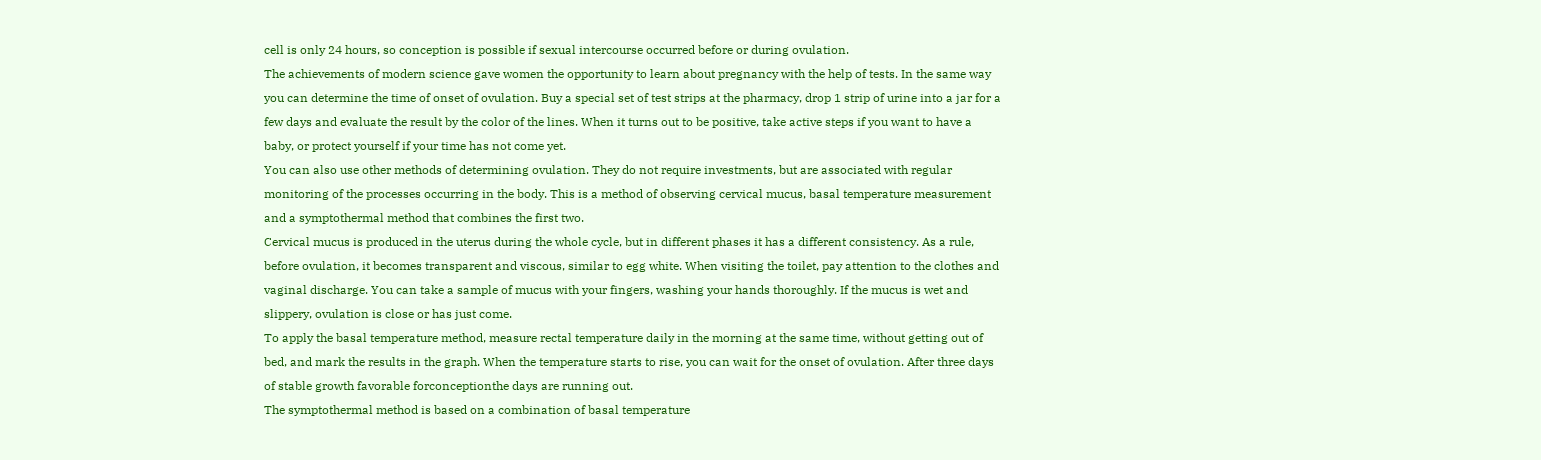cell is only 24 hours, so conception is possible if sexual intercourse occurred before or during ovulation.
The achievements of modern science gave women the opportunity to learn about pregnancy with the help of tests. In the same way you can determine the time of onset of ovulation. Buy a special set of test strips at the pharmacy, drop 1 strip of urine into a jar for a few days and evaluate the result by the color of the lines. When it turns out to be positive, take active steps if you want to have a baby, or protect yourself if your time has not come yet.
You can also use other methods of determining ovulation. They do not require investments, but are associated with regular monitoring of the processes occurring in the body. This is a method of observing cervical mucus, basal temperature measurement and a symptothermal method that combines the first two.
Cervical mucus is produced in the uterus during the whole cycle, but in different phases it has a different consistency. As a rule, before ovulation, it becomes transparent and viscous, similar to egg white. When visiting the toilet, pay attention to the clothes and vaginal discharge. You can take a sample of mucus with your fingers, washing your hands thoroughly. If the mucus is wet and slippery, ovulation is close or has just come.
To apply the basal temperature method, measure rectal temperature daily in the morning at the same time, without getting out of bed, and mark the results in the graph. When the temperature starts to rise, you can wait for the onset of ovulation. After three days of stable growth favorable forconceptionthe days are running out.
The symptothermal method is based on a combination of basal temperature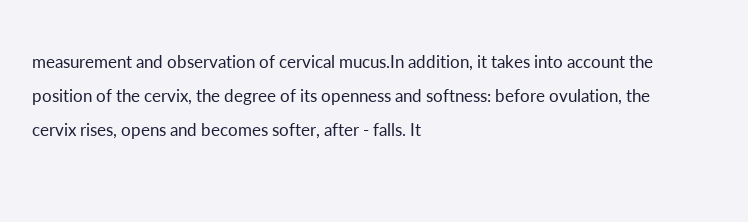measurement and observation of cervical mucus.In addition, it takes into account the position of the cervix, the degree of its openness and softness: before ovulation, the cervix rises, opens and becomes softer, after - falls. It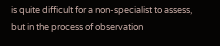is quite difficult for a non-specialist to assess, but in the process of observation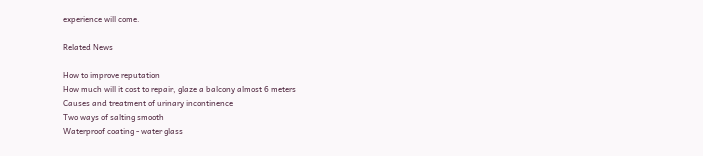experience will come.

Related News

How to improve reputation
How much will it cost to repair, glaze a balcony almost 6 meters
Causes and treatment of urinary incontinence
Two ways of salting smooth
Waterproof coating - water glass